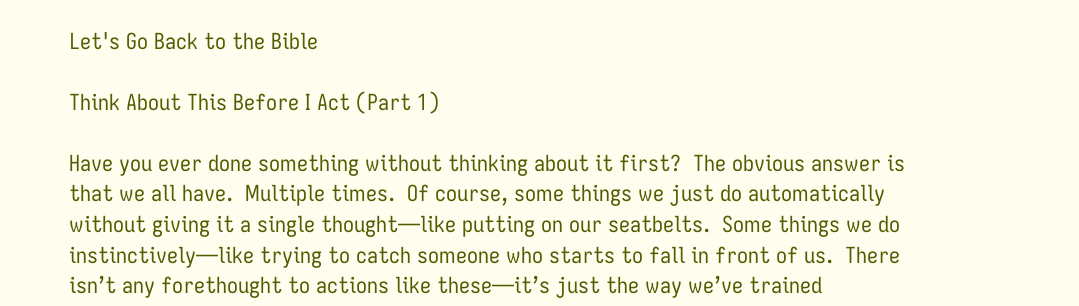Let's Go Back to the Bible

Think About This Before I Act (Part 1)

Have you ever done something without thinking about it first?  The obvious answer is that we all have.  Multiple times.  Of course, some things we just do automatically without giving it a single thought—like putting on our seatbelts.  Some things we do instinctively—like trying to catch someone who starts to fall in front of us.  There isn’t any forethought to actions like these—it’s just the way we’ve trained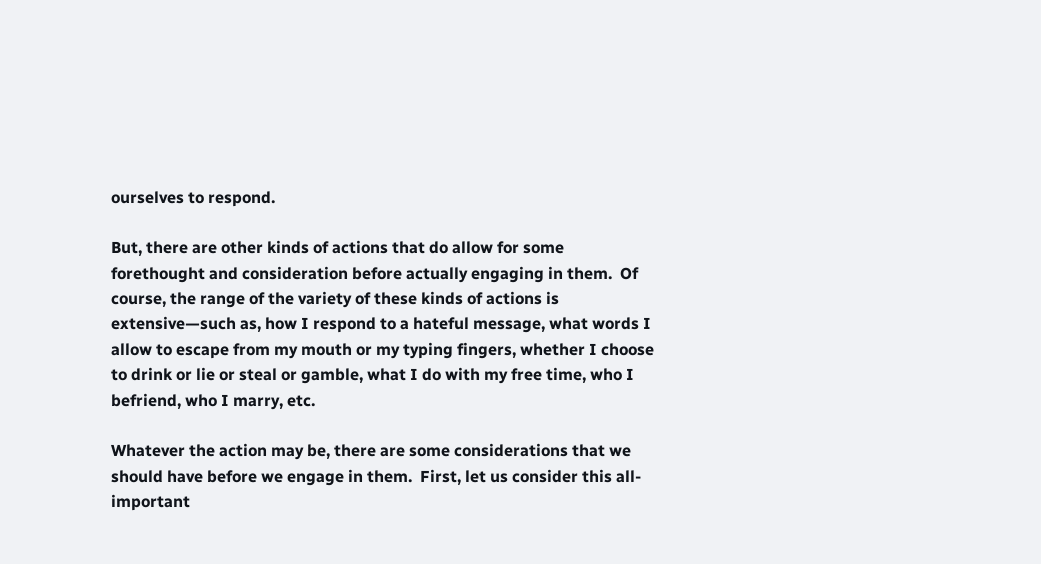ourselves to respond.

But, there are other kinds of actions that do allow for some forethought and consideration before actually engaging in them.  Of course, the range of the variety of these kinds of actions is extensive—such as, how I respond to a hateful message, what words I allow to escape from my mouth or my typing fingers, whether I choose to drink or lie or steal or gamble, what I do with my free time, who I befriend, who I marry, etc.

Whatever the action may be, there are some considerations that we should have before we engage in them.  First, let us consider this all-important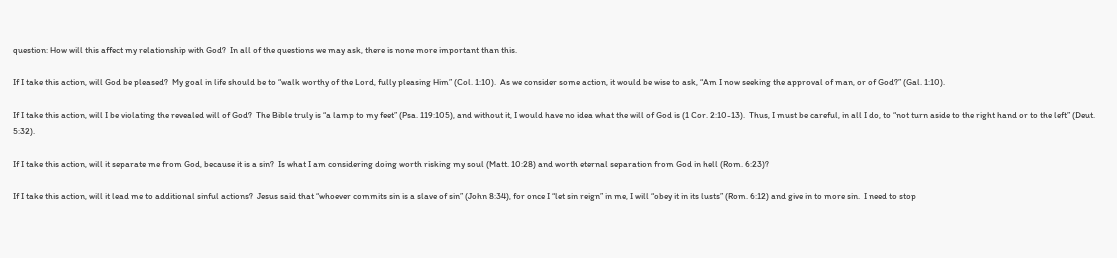question: How will this affect my relationship with God?  In all of the questions we may ask, there is none more important than this.

If I take this action, will God be pleased?  My goal in life should be to “walk worthy of the Lord, fully pleasing Him” (Col. 1:10).  As we consider some action, it would be wise to ask, “Am I now seeking the approval of man, or of God?” (Gal. 1:10).

If I take this action, will I be violating the revealed will of God?  The Bible truly is “a lamp to my feet” (Psa. 119:105), and without it, I would have no idea what the will of God is (1 Cor. 2:10-13).  Thus, I must be careful, in all I do, to “not turn aside to the right hand or to the left” (Deut. 5:32).

If I take this action, will it separate me from God, because it is a sin?  Is what I am considering doing worth risking my soul (Matt. 10:28) and worth eternal separation from God in hell (Rom. 6:23)?

If I take this action, will it lead me to additional sinful actions?  Jesus said that “whoever commits sin is a slave of sin” (John 8:34), for once I “let sin reign” in me, I will “obey it in its lusts” (Rom. 6:12) and give in to more sin.  I need to stop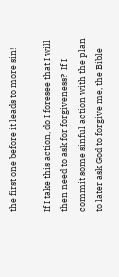the first one before it leads to more sin!

If I take this action, do I foresee that I will then need to ask for forgiveness?  If I commit some sinful action with the plan to later ask God to forgive me, the Bible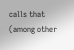calls that (among other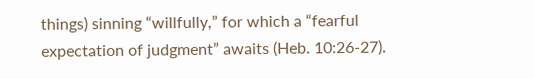things) sinning “willfully,” for which a “fearful expectation of judgment” awaits (Heb. 10:26-27).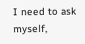I need to ask myself,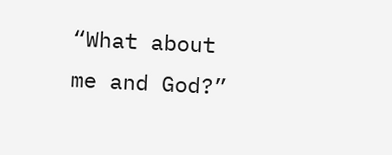“What about me and God?”